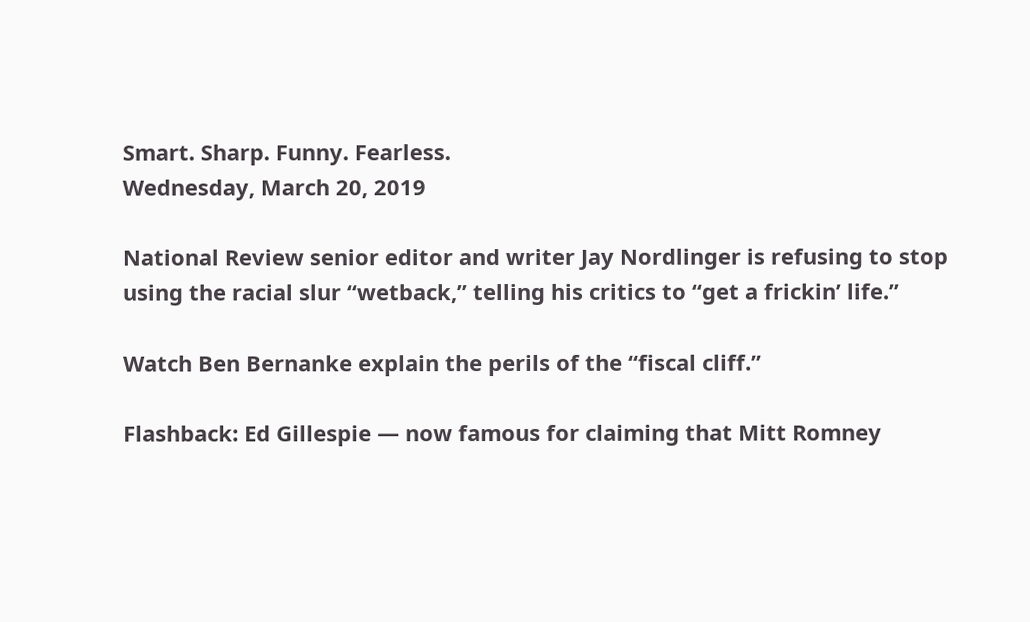Smart. Sharp. Funny. Fearless.
Wednesday, March 20, 2019

National Review senior editor and writer Jay Nordlinger is refusing to stop using the racial slur “wetback,” telling his critics to “get a frickin’ life.”

Watch Ben Bernanke explain the perils of the “fiscal cliff.”

Flashback: Ed Gillespie — now famous for claiming that Mitt Romney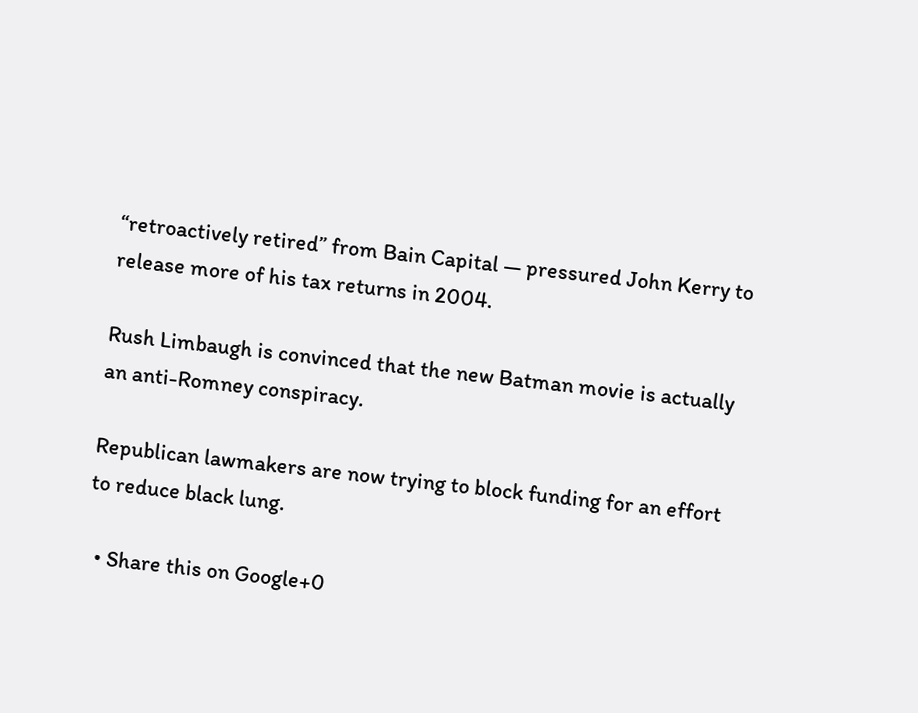“retroactively retired” from Bain Capital — pressured John Kerry to release more of his tax returns in 2004.

Rush Limbaugh is convinced that the new Batman movie is actually an anti-Romney conspiracy.

Republican lawmakers are now trying to block funding for an effort to reduce black lung.

  • Share this on Google+0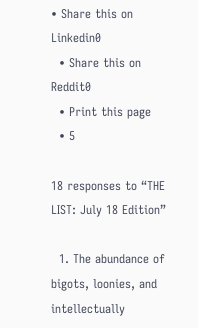• Share this on Linkedin0
  • Share this on Reddit0
  • Print this page
  • 5

18 responses to “THE LIST: July 18 Edition”

  1. The abundance of bigots, loonies, and intellectually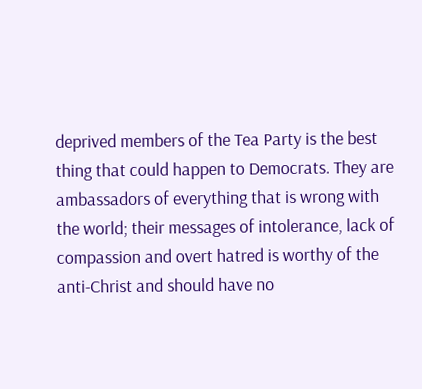deprived members of the Tea Party is the best thing that could happen to Democrats. They are ambassadors of everything that is wrong with the world; their messages of intolerance, lack of compassion and overt hatred is worthy of the anti-Christ and should have no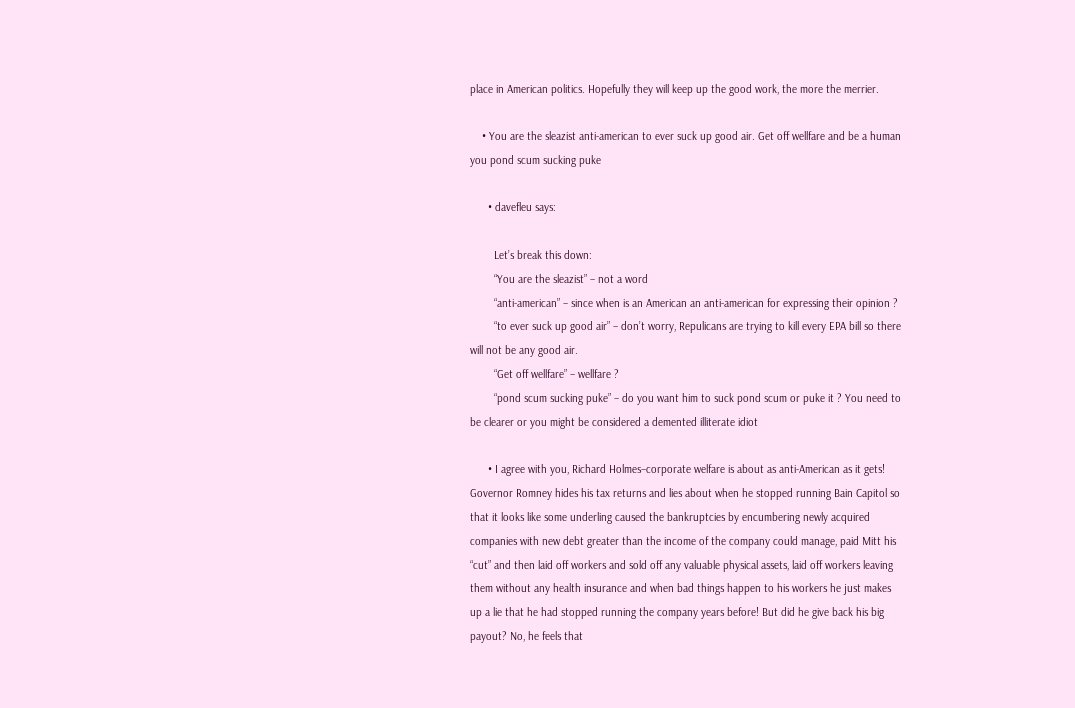place in American politics. Hopefully they will keep up the good work, the more the merrier.

    • You are the sleazist anti-american to ever suck up good air. Get off wellfare and be a human you pond scum sucking puke

      • davefleu says:

        Let’s break this down:
        “You are the sleazist” – not a word
        “anti-american” – since when is an American an anti-american for expressing their opinion ?
        “to ever suck up good air” – don’t worry, Repulicans are trying to kill every EPA bill so there will not be any good air.
        “Get off wellfare” – wellfare ?
        “pond scum sucking puke” – do you want him to suck pond scum or puke it ? You need to be clearer or you might be considered a demented illiterate idiot

      • I agree with you, Richard Holmes–corporate welfare is about as anti-American as it gets! Governor Romney hides his tax returns and lies about when he stopped running Bain Capitol so that it looks like some underling caused the bankruptcies by encumbering newly acquired companies with new debt greater than the income of the company could manage, paid Mitt his “cut” and then laid off workers and sold off any valuable physical assets, laid off workers leaving them without any health insurance and when bad things happen to his workers he just makes up a lie that he had stopped running the company years before! But did he give back his big payout? No, he feels that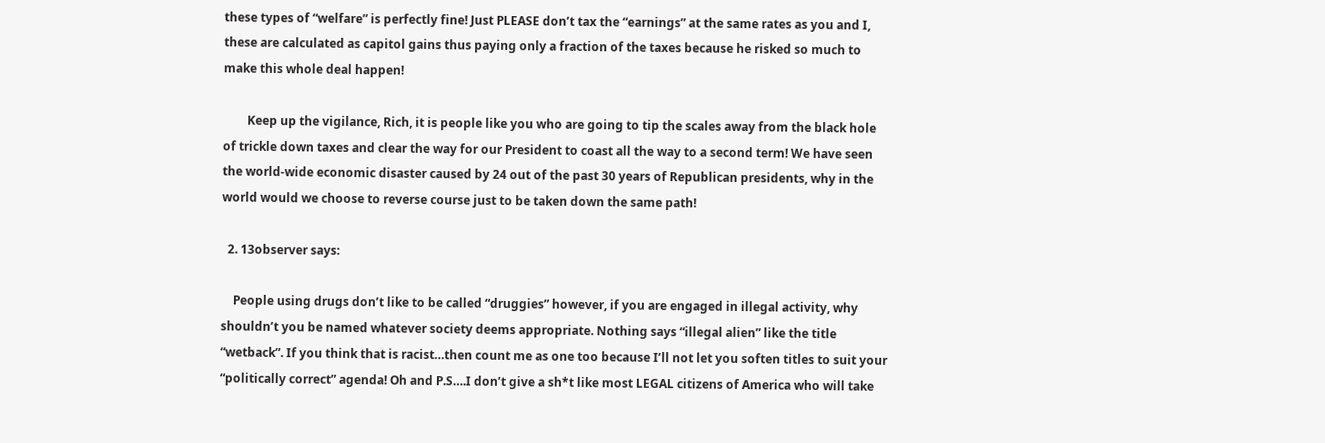these types of “welfare” is perfectly fine! Just PLEASE don’t tax the “earnings” at the same rates as you and I, these are calculated as capitol gains thus paying only a fraction of the taxes because he risked so much to make this whole deal happen!

        Keep up the vigilance, Rich, it is people like you who are going to tip the scales away from the black hole of trickle down taxes and clear the way for our President to coast all the way to a second term! We have seen the world-wide economic disaster caused by 24 out of the past 30 years of Republican presidents, why in the world would we choose to reverse course just to be taken down the same path!

  2. 13observer says:

    People using drugs don’t like to be called “druggies” however, if you are engaged in illegal activity, why shouldn’t you be named whatever society deems appropriate. Nothing says “illegal alien” like the title “wetback”. If you think that is racist…then count me as one too because I’ll not let you soften titles to suit your “politically correct” agenda! Oh and P.S….I don’t give a sh*t like most LEGAL citizens of America who will take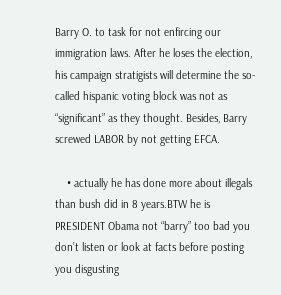Barry O. to task for not enfircing our immigration laws. After he loses the election, his campaign stratigists will determine the so-called hispanic voting block was not as “significant” as they thought. Besides, Barry screwed LABOR by not getting EFCA.

    • actually he has done more about illegals than bush did in 8 years.BTW he is PRESIDENT Obama not “barry” too bad you don’t listen or look at facts before posting you disgusting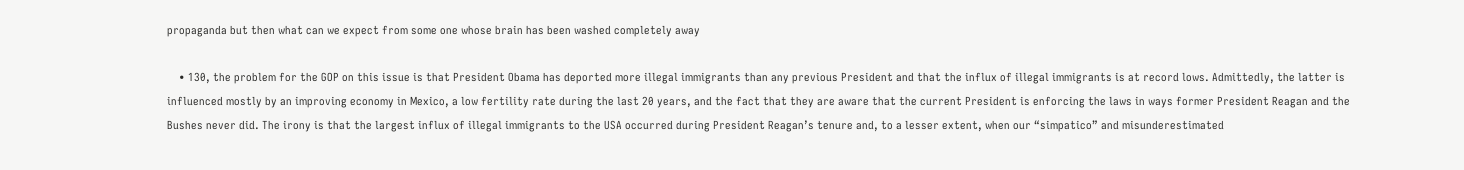propaganda but then what can we expect from some one whose brain has been washed completely away

    • 130, the problem for the GOP on this issue is that President Obama has deported more illegal immigrants than any previous President and that the influx of illegal immigrants is at record lows. Admittedly, the latter is influenced mostly by an improving economy in Mexico, a low fertility rate during the last 20 years, and the fact that they are aware that the current President is enforcing the laws in ways former President Reagan and the Bushes never did. The irony is that the largest influx of illegal immigrants to the USA occurred during President Reagan’s tenure and, to a lesser extent, when our “simpatico” and misunderestimated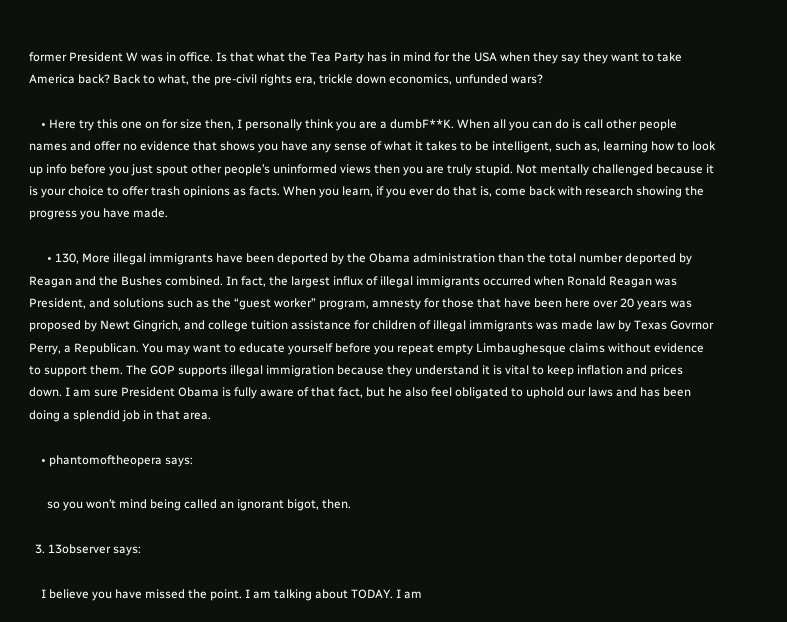former President W was in office. Is that what the Tea Party has in mind for the USA when they say they want to take America back? Back to what, the pre-civil rights era, trickle down economics, unfunded wars?

    • Here try this one on for size then, I personally think you are a dumbF**K. When all you can do is call other people names and offer no evidence that shows you have any sense of what it takes to be intelligent, such as, learning how to look up info before you just spout other people’s uninformed views then you are truly stupid. Not mentally challenged because it is your choice to offer trash opinions as facts. When you learn, if you ever do that is, come back with research showing the progress you have made.

      • 130, More illegal immigrants have been deported by the Obama administration than the total number deported by Reagan and the Bushes combined. In fact, the largest influx of illegal immigrants occurred when Ronald Reagan was President, and solutions such as the “guest worker” program, amnesty for those that have been here over 20 years was proposed by Newt Gingrich, and college tuition assistance for children of illegal immigrants was made law by Texas Govrnor Perry, a Republican. You may want to educate yourself before you repeat empty Limbaughesque claims without evidence to support them. The GOP supports illegal immigration because they understand it is vital to keep inflation and prices down. I am sure President Obama is fully aware of that fact, but he also feel obligated to uphold our laws and has been doing a splendid job in that area.

    • phantomoftheopera says:

      so you won’t mind being called an ignorant bigot, then.

  3. 13observer says:

    I believe you have missed the point. I am talking about TODAY. I am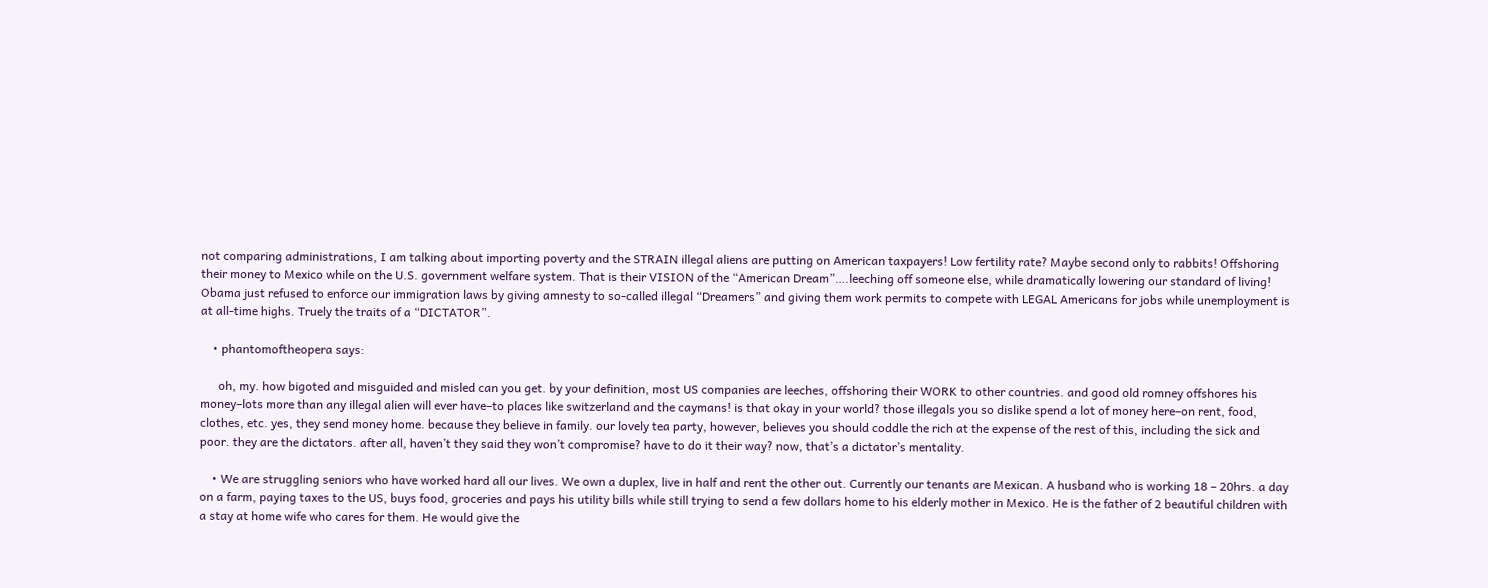not comparing administrations, I am talking about importing poverty and the STRAIN illegal aliens are putting on American taxpayers! Low fertility rate? Maybe second only to rabbits! Offshoring their money to Mexico while on the U.S. government welfare system. That is their VISION of the “American Dream”….leeching off someone else, while dramatically lowering our standard of living! Obama just refused to enforce our immigration laws by giving amnesty to so-called illegal “Dreamers” and giving them work permits to compete with LEGAL Americans for jobs while unemployment is at all-time highs. Truely the traits of a “DICTATOR”.

    • phantomoftheopera says:

      oh, my. how bigoted and misguided and misled can you get. by your definition, most US companies are leeches, offshoring their WORK to other countries. and good old romney offshores his money–lots more than any illegal alien will ever have–to places like switzerland and the caymans! is that okay in your world? those illegals you so dislike spend a lot of money here–on rent, food, clothes, etc. yes, they send money home. because they believe in family. our lovely tea party, however, believes you should coddle the rich at the expense of the rest of this, including the sick and poor. they are the dictators. after all, haven’t they said they won’t compromise? have to do it their way? now, that’s a dictator’s mentality.

    • We are struggling seniors who have worked hard all our lives. We own a duplex, live in half and rent the other out. Currently our tenants are Mexican. A husband who is working 18 – 20hrs. a day on a farm, paying taxes to the US, buys food, groceries and pays his utility bills while still trying to send a few dollars home to his elderly mother in Mexico. He is the father of 2 beautiful children with a stay at home wife who cares for them. He would give the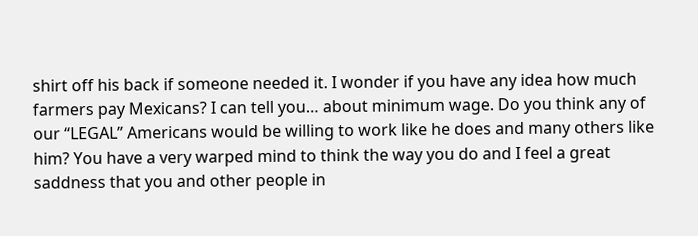shirt off his back if someone needed it. I wonder if you have any idea how much farmers pay Mexicans? I can tell you… about minimum wage. Do you think any of our “LEGAL” Americans would be willing to work like he does and many others like him? You have a very warped mind to think the way you do and I feel a great saddness that you and other people in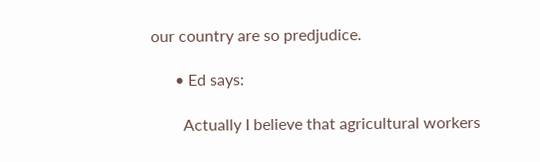our country are so predjudice.

      • Ed says:

        Actually I believe that agricultural workers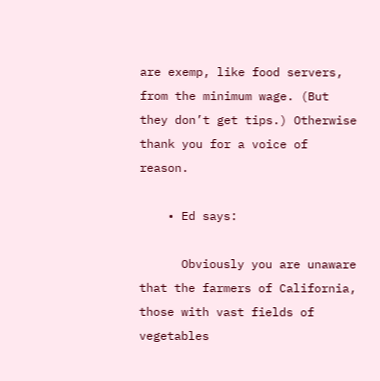are exemp, like food servers, from the minimum wage. (But they don’t get tips.) Otherwise thank you for a voice of reason.

    • Ed says:

      Obviously you are unaware that the farmers of California, those with vast fields of vegetables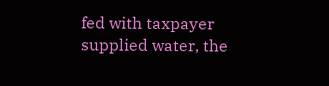fed with taxpayer supplied water, the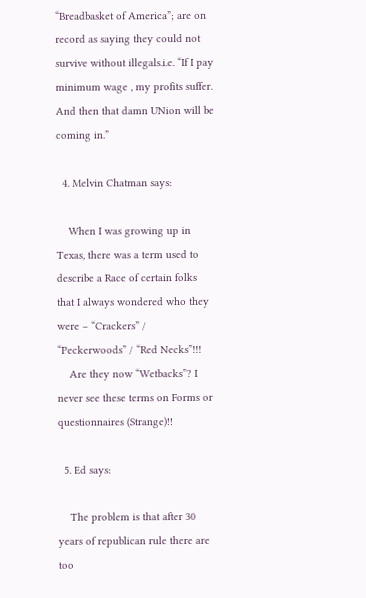“Breadbasket of America”; are on record as saying they could not survive without illegals.i.e. “If I pay minimum wage , my profits suffer. And then that damn UNion will be coming in.”

  4. Melvin Chatman says:

    When I was growing up in Texas, there was a term used to describe a Race of certain folks that I always wondered who they were – “Crackers” / “Peckerwoods” / “Red Necks”!!!
    Are they now “Wetbacks”? I never see these terms on Forms or questionnaires (Strange)!!

  5. Ed says:

    The problem is that after 30 years of republican rule there are too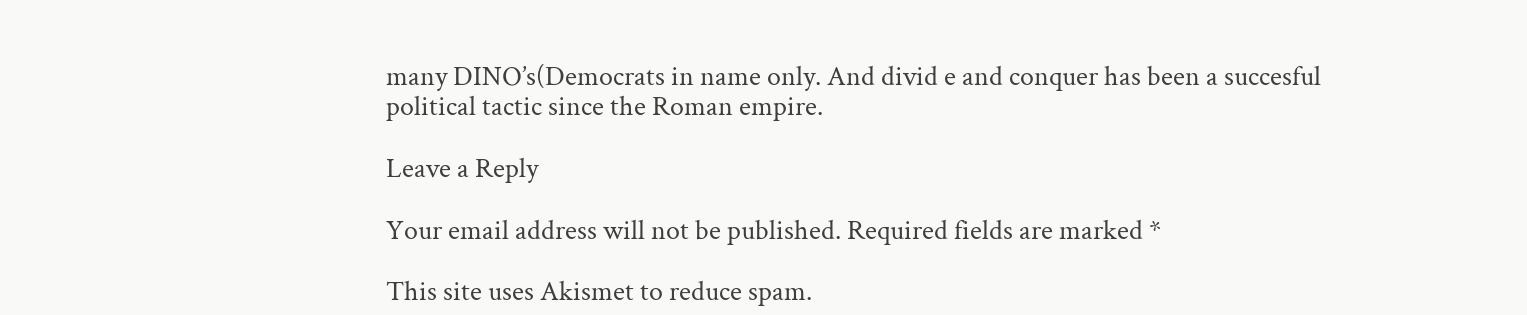many DINO’s(Democrats in name only. And divid e and conquer has been a succesful political tactic since the Roman empire.

Leave a Reply

Your email address will not be published. Required fields are marked *

This site uses Akismet to reduce spam.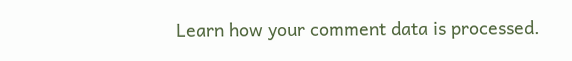Learn how your comment data is processed.